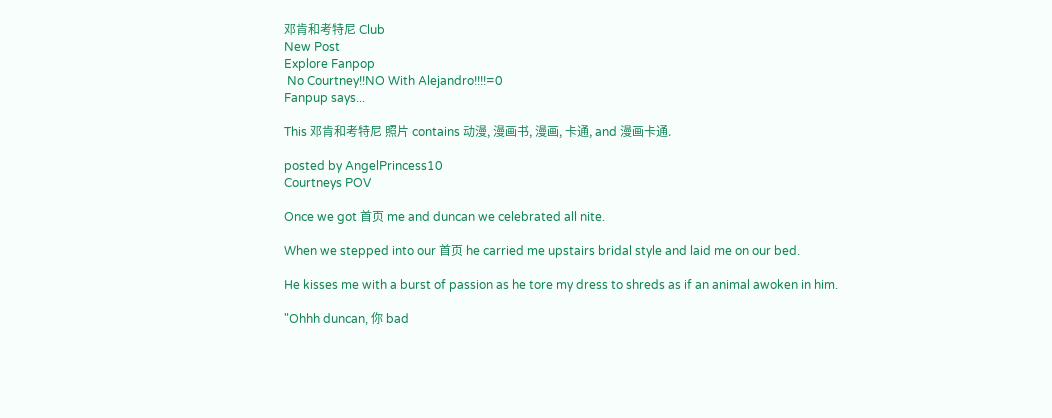邓肯和考特尼 Club
New Post
Explore Fanpop
 No Courtney!!NO With Alejandro!!!!=0
Fanpup says...

This 邓肯和考特尼 照片 contains 动漫, 漫画书, 漫画, 卡通, and 漫画卡通.

posted by AngelPrincess10
Courtneys POV

Once we got 首页 me and duncan we celebrated all nite.

When we stepped into our 首页 he carried me upstairs bridal style and laid me on our bed.

He kisses me with a burst of passion as he tore my dress to shreds as if an animal awoken in him.

"Ohhh duncan, 你 bad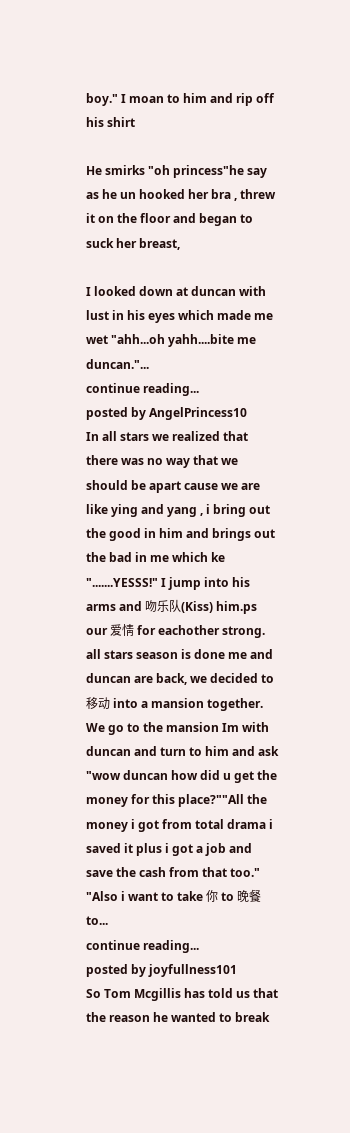boy." I moan to him and rip off his shirt

He smirks "oh princess"he say as he un hooked her bra , threw it on the floor and began to suck her breast,

I looked down at duncan with lust in his eyes which made me wet "ahh...oh yahh....bite me duncan."...
continue reading...
posted by AngelPrincess10
In all stars we realized that there was no way that we should be apart cause we are like ying and yang , i bring out the good in him and brings out the bad in me which ke ".......YESSS!" I jump into his arms and 吻乐队(Kiss) him.ps our 爱情 for eachother strong. all stars season is done me and duncan are back, we decided to 移动 into a mansion together. We go to the mansion Im with duncan and turn to him and ask "wow duncan how did u get the money for this place?""All the money i got from total drama i saved it plus i got a job and save the cash from that too." "Also i want to take 你 to 晚餐 to...
continue reading...
posted by joyfullness101
So Tom Mcgillis has told us that the reason he wanted to break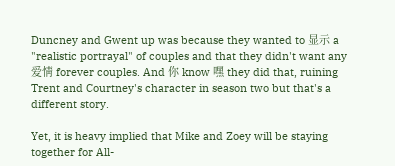Duncney and Gwent up was because they wanted to 显示 a "realistic portrayal" of couples and that they didn't want any 爱情 forever couples. And 你 know 嘿 they did that, ruining Trent and Courtney's character in season two but that's a different story.

Yet, it is heavy implied that Mike and Zoey will be staying together for All-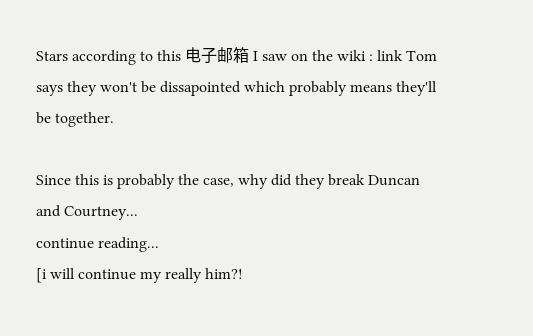Stars according to this 电子邮箱 I saw on the wiki : link Tom says they won't be dissapointed which probably means they'll be together.

Since this is probably the case, why did they break Duncan and Courtney...
continue reading...
[i will continue my really him?!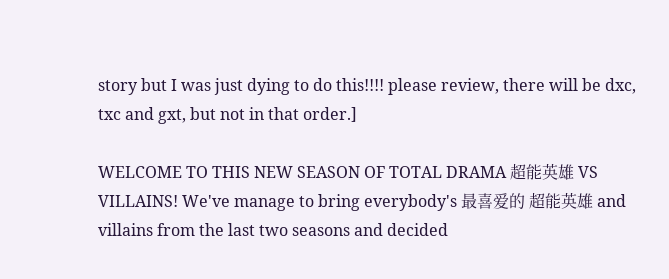story but I was just dying to do this!!!! please review, there will be dxc, txc and gxt, but not in that order.]

WELCOME TO THIS NEW SEASON OF TOTAL DRAMA 超能英雄 VS VILLAINS! We've manage to bring everybody's 最喜爱的 超能英雄 and villains from the last two seasons and decided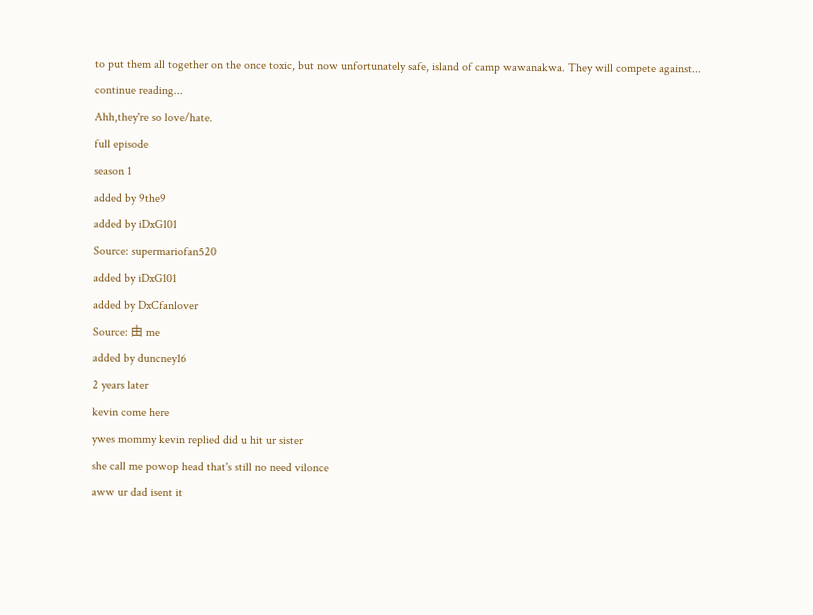to put them all together on the once toxic, but now unfortunately safe, island of camp wawanakwa. They will compete against...
continue reading...
Ahh,they're so love/hate.
full episode
season 1
added by 9the9
added by iDxG101
Source: supermariofan520
added by iDxG101
added by DxCfanlover
Source: 由 me
added by duncney16
2 years later
kevin come here
ywes mommy kevin replied did u hit ur sister
she call me powop head that's still no need vilonce
aww ur dad isent it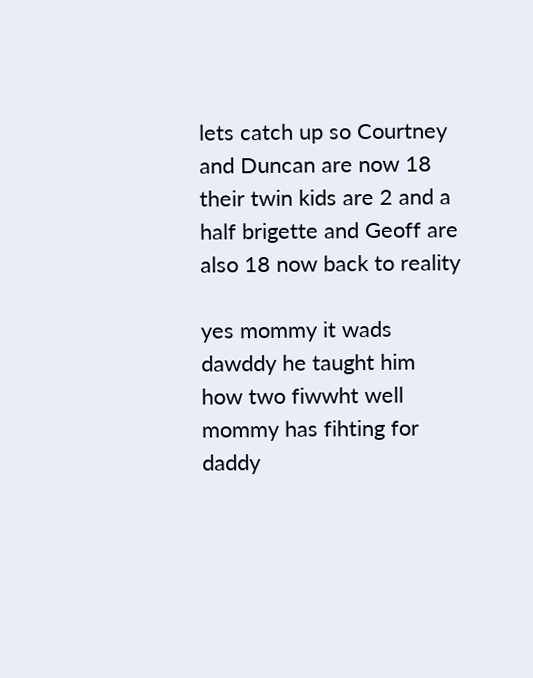lets catch up so Courtney and Duncan are now 18 their twin kids are 2 and a half brigette and Geoff are also 18 now back to reality

yes mommy it wads dawddy he taught him how two fiwwht well mommy has fihting for daddy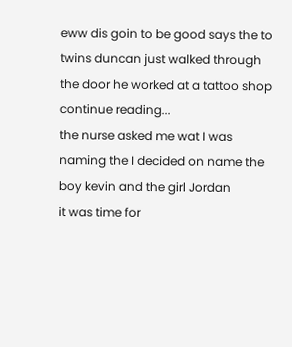eww dis goin to be good says the to twins duncan just walked through the door he worked at a tattoo shop
continue reading...
the nurse asked me wat I was naming the I decided on name the boy kevin and the girl Jordan
it was time for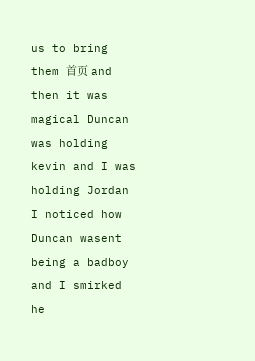us to bring them 首页 and then it was magical Duncan was holding kevin and I was holding Jordan I noticed how Duncan wasent being a badboy and I smirked he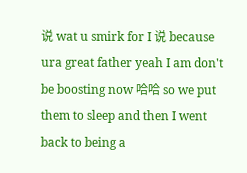说 wat u smirk for I 说 because ura great father yeah I am don't be boosting now 哈哈 so we put them to sleep and then I went back to being a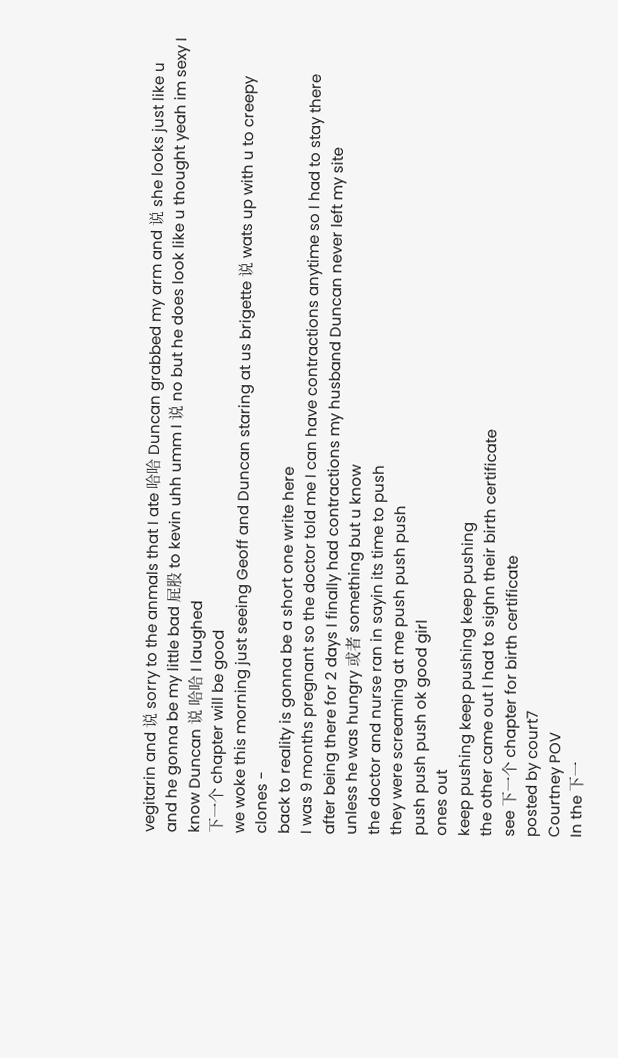vegitarin and 说 sorry to the anmals that I ate 哈哈 Duncan grabbed my arm and 说 she looks just like u and he gonna be my little bad 屁股 to kevin uhh umm I 说 no but he does look like u thought yeah im sexy I know Duncan 说 哈哈 I laughed
下一个 chapter will be good
we woke this morning just seeing Geoff and Duncan staring at us brigette 说 wats up with u to creepy clones -
back to reality is gonna be a short one write here
I was 9 months pregnant so the doctor told me I can have contractions anytime so I had to stay there after being there for 2 days I finally had contractions my husband Duncan never left my site
unless he was hungry 或者 something but u know
the doctor and nurse ran in sayin its time to push
they were screaming at me push push push
push push push ok good girl
ones out
keep pushing keep pushing keep pushing
the other came out I had to sighn their birth certificate
see 下一个 chapter for birth certificate
posted by court7
Courtney POV
In the 下一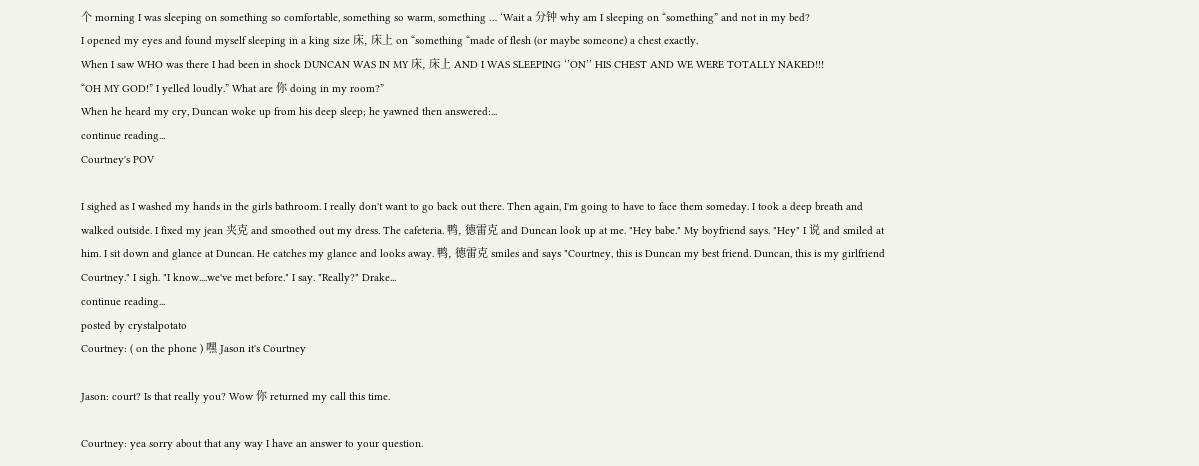个 morning I was sleeping on something so comfortable, something so warm, something … ‘Wait a 分钟 why am I sleeping on “something” and not in my bed?
I opened my eyes and found myself sleeping in a king size 床, 床上 on “something “made of flesh (or maybe someone) a chest exactly.
When I saw WHO was there I had been in shock DUNCAN WAS IN MY 床, 床上 AND I WAS SLEEPING ‘’ON’’ HIS CHEST AND WE WERE TOTALLY NAKED!!!
“OH MY GOD!” I yelled loudly.” What are 你 doing in my room?”
When he heard my cry, Duncan woke up from his deep sleep; he yawned then answered:...
continue reading...
Courtney's POV

I sighed as I washed my hands in the girls bathroom. I really don't want to go back out there. Then again, I'm going to have to face them someday. I took a deep breath and walked outside. I fixed my jean 夹克 and smoothed out my dress. The cafeteria. 鸭, 德雷克 and Duncan look up at me. "Hey babe." My boyfriend says. "Hey" I 说 and smiled at him. I sit down and glance at Duncan. He catches my glance and looks away. 鸭, 德雷克 smiles and says "Courtney, this is Duncan my best friend. Duncan, this is my girlfriend Courtney." I sigh. "I know....we've met before." I say. "Really?" Drake...
continue reading...
posted by crystalpotato
Courtney: ( on the phone ) 嘿 Jason it's Courtney

Jason: court? Is that really you? Wow 你 returned my call this time.

Courtney: yea sorry about that any way I have an answer to your question.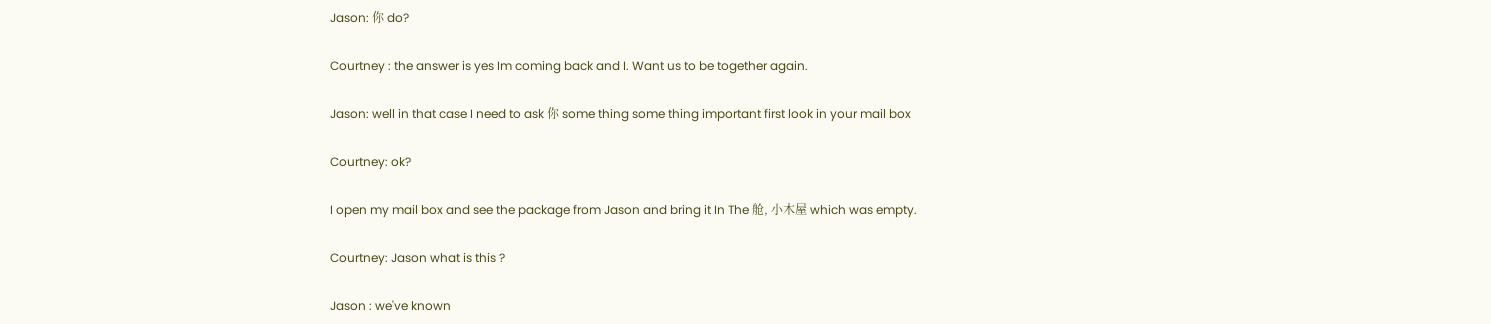Jason: 你 do?

Courtney : the answer is yes Im coming back and I. Want us to be together again.

Jason: well in that case I need to ask 你 some thing some thing important first look in your mail box

Courtney: ok?

I open my mail box and see the package from Jason and bring it In The 舱, 小木屋 which was empty.

Courtney: Jason what is this ?

Jason : we've known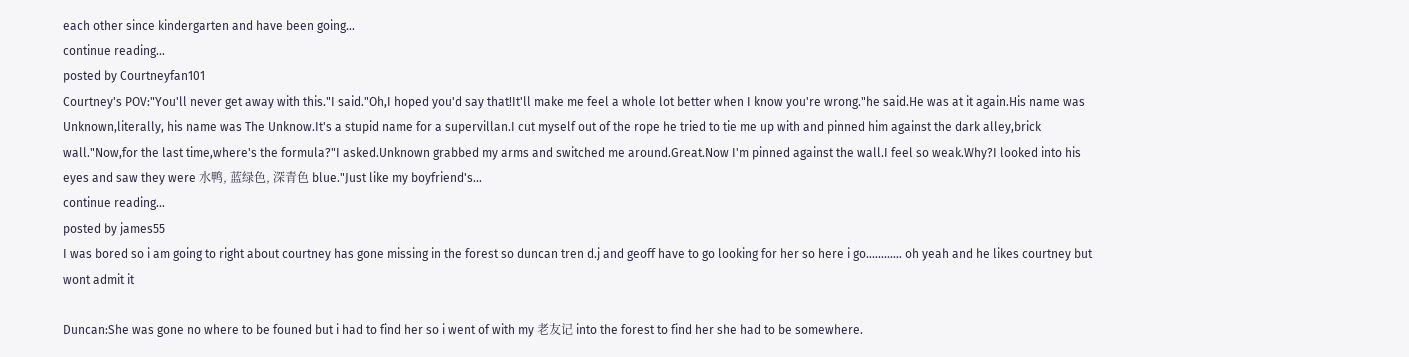each other since kindergarten and have been going...
continue reading...
posted by Courtneyfan101
Courtney's POV:"You'll never get away with this."I said."Oh,I hoped you'd say that!It'll make me feel a whole lot better when I know you're wrong."he said.He was at it again.His name was Unknown,literally, his name was The Unknow.It's a stupid name for a supervillan.I cut myself out of the rope he tried to tie me up with and pinned him against the dark alley,brick wall."Now,for the last time,where's the formula?"I asked.Unknown grabbed my arms and switched me around.Great.Now I'm pinned against the wall.I feel so weak.Why?I looked into his eyes and saw they were 水鸭, 蓝绿色, 深青色 blue."Just like my boyfriend's...
continue reading...
posted by james55
I was bored so i am going to right about courtney has gone missing in the forest so duncan tren d.j and geoff have to go looking for her so here i go............ oh yeah and he likes courtney but wont admit it

Duncan:She was gone no where to be founed but i had to find her so i went of with my 老友记 into the forest to find her she had to be somewhere.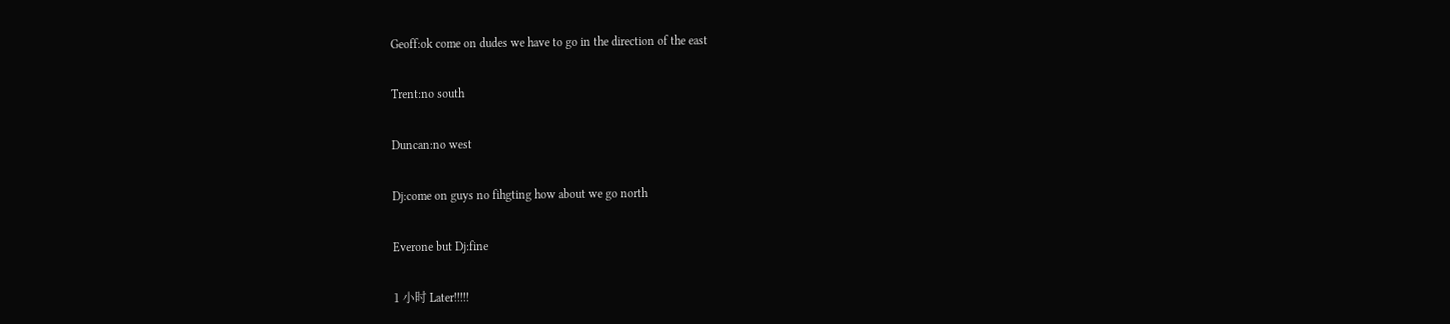Geoff:ok come on dudes we have to go in the direction of the east

Trent:no south

Duncan:no west

Dj:come on guys no fihgting how about we go north

Everone but Dj:fine

1 小时 Later!!!!!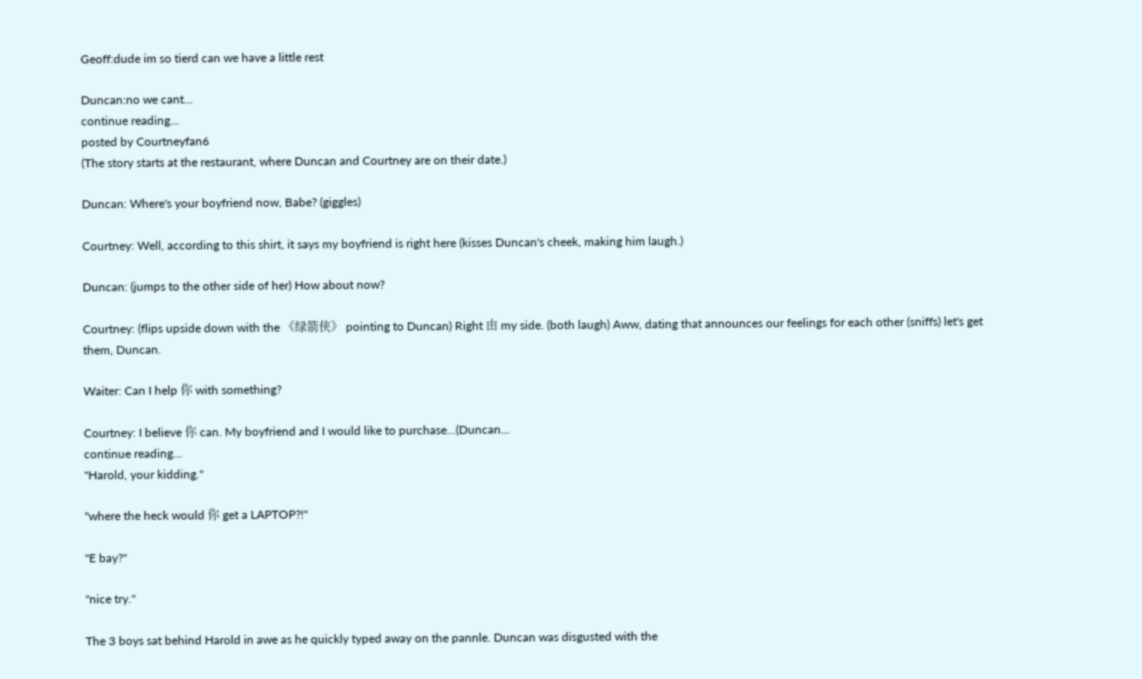Geoff:dude im so tierd can we have a little rest

Duncan:no we cant...
continue reading...
posted by Courtneyfan6
(The story starts at the restaurant, where Duncan and Courtney are on their date.)

Duncan: Where's your boyfriend now, Babe? (giggles)

Courtney: Well, according to this shirt, it says my boyfriend is right here (kisses Duncan's cheek, making him laugh.)

Duncan: (jumps to the other side of her) How about now?

Courtney: (flips upside down with the 《绿箭侠》 pointing to Duncan) Right 由 my side. (both laugh) Aww, dating that announces our feelings for each other (sniffs) let's get them, Duncan.

Waiter: Can I help 你 with something?

Courtney: I believe 你 can. My boyfriend and I would like to purchase...(Duncan...
continue reading...
"Harold, your kidding."

"where the heck would 你 get a LAPTOP?!"

"E bay?"

"nice try."

The 3 boys sat behind Harold in awe as he quickly typed away on the pannle. Duncan was disgusted with the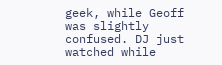geek, while Geoff was slightly confused. DJ just watched while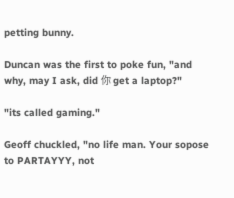petting bunny.

Duncan was the first to poke fun, "and why, may I ask, did 你 get a laptop?"

"its called gaming."

Geoff chuckled, "no life man. Your sopose to PARTAYYY, not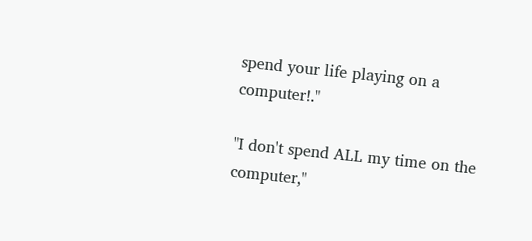spend your life playing on a computer!."

"I don't spend ALL my time on the computer,"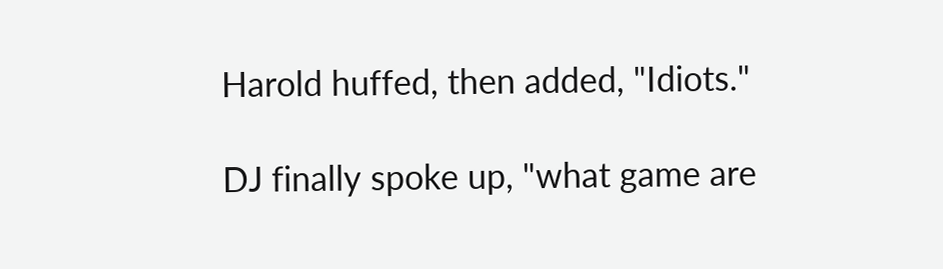Harold huffed, then added, "Idiots."

DJ finally spoke up, "what game are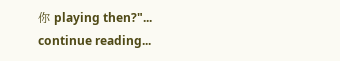你 playing then?"...
continue reading...